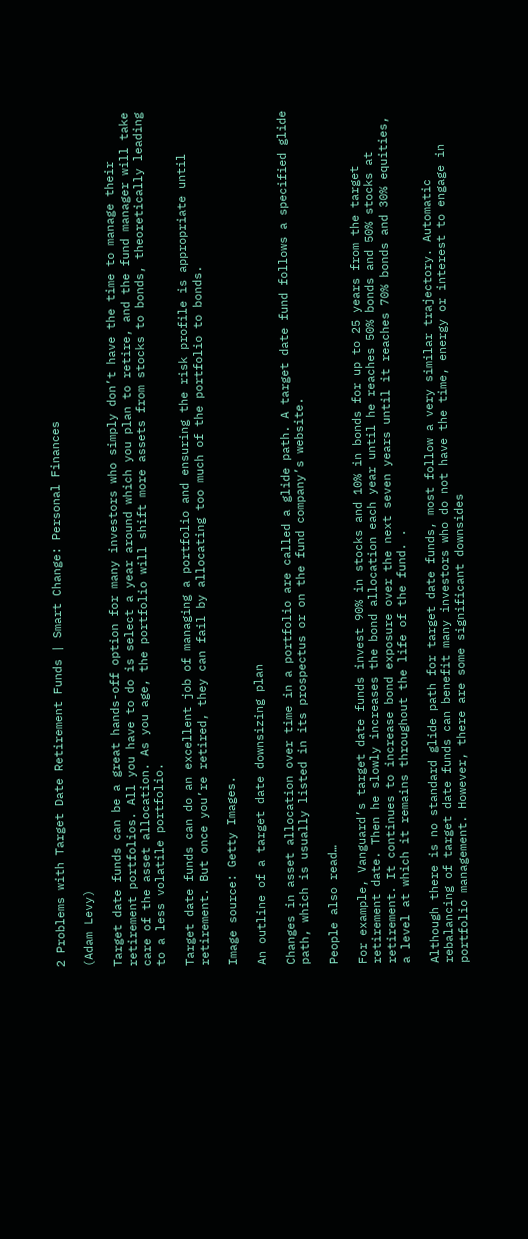2 Problems with Target Date Retirement Funds | Smart Change: Personal Finances

(Adam Levy)

Target date funds can be a great hands-off option for many investors who simply don’t have the time to manage their retirement portfolios. All you have to do is select a year around which you plan to retire, and the fund manager will take care of the asset allocation. As you age, the portfolio will shift more assets from stocks to bonds, theoretically leading to a less volatile portfolio.

Target date funds can do an excellent job of managing a portfolio and ensuring the risk profile is appropriate until retirement. But once you’re retired, they can fail by allocating too much of the portfolio to bonds.

Image source: Getty Images.

An outline of a target date downsizing plan

Changes in asset allocation over time in a portfolio are called a glide path. A target date fund follows a specified glide path, which is usually listed in its prospectus or on the fund company’s website.

People also read…

For example, Vanguard’s target date funds invest 90% in stocks and 10% in bonds for up to 25 years from the target retirement date. Then he slowly increases the bond allocation each year until he reaches 50% bonds and 50% stocks at retirement. It continues to increase bond exposure over the next seven years until it reaches 70% bonds and 30% equities, a level at which it remains throughout the life of the fund. .

Although there is no standard glide path for target date funds, most follow a very similar trajectory. Automatic rebalancing of target date funds can benefit many investors who do not have the time, energy or interest to engage in portfolio management. However, there are some significant downsides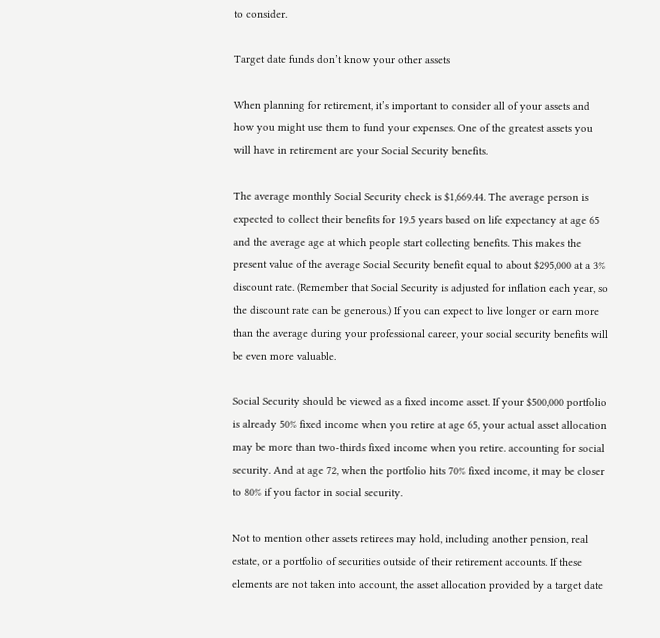to consider.

Target date funds don’t know your other assets

When planning for retirement, it’s important to consider all of your assets and how you might use them to fund your expenses. One of the greatest assets you will have in retirement are your Social Security benefits.

The average monthly Social Security check is $1,669.44. The average person is expected to collect their benefits for 19.5 years based on life expectancy at age 65 and the average age at which people start collecting benefits. This makes the present value of the average Social Security benefit equal to about $295,000 at a 3% discount rate. (Remember that Social Security is adjusted for inflation each year, so the discount rate can be generous.) If you can expect to live longer or earn more than the average during your professional career, your social security benefits will be even more valuable.

Social Security should be viewed as a fixed income asset. If your $500,000 portfolio is already 50% fixed income when you retire at age 65, your actual asset allocation may be more than two-thirds fixed income when you retire. accounting for social security. And at age 72, when the portfolio hits 70% fixed income, it may be closer to 80% if you factor in social security.

Not to mention other assets retirees may hold, including another pension, real estate, or a portfolio of securities outside of their retirement accounts. If these elements are not taken into account, the asset allocation provided by a target date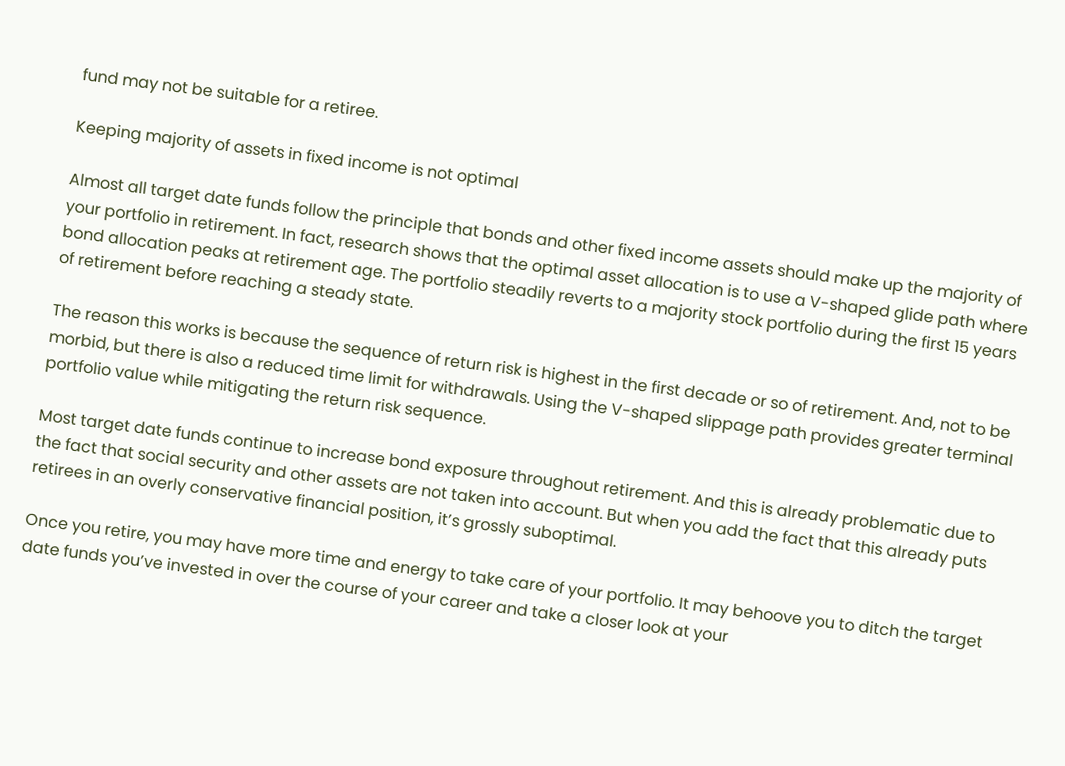fund may not be suitable for a retiree.

Keeping majority of assets in fixed income is not optimal

Almost all target date funds follow the principle that bonds and other fixed income assets should make up the majority of your portfolio in retirement. In fact, research shows that the optimal asset allocation is to use a V-shaped glide path where bond allocation peaks at retirement age. The portfolio steadily reverts to a majority stock portfolio during the first 15 years of retirement before reaching a steady state.

The reason this works is because the sequence of return risk is highest in the first decade or so of retirement. And, not to be morbid, but there is also a reduced time limit for withdrawals. Using the V-shaped slippage path provides greater terminal portfolio value while mitigating the return risk sequence.

Most target date funds continue to increase bond exposure throughout retirement. And this is already problematic due to the fact that social security and other assets are not taken into account. But when you add the fact that this already puts retirees in an overly conservative financial position, it’s grossly suboptimal.

Once you retire, you may have more time and energy to take care of your portfolio. It may behoove you to ditch the target date funds you’ve invested in over the course of your career and take a closer look at your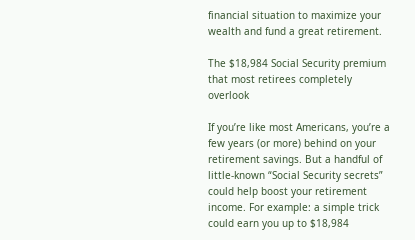financial situation to maximize your wealth and fund a great retirement.

The $18,984 Social Security premium that most retirees completely overlook

If you’re like most Americans, you’re a few years (or more) behind on your retirement savings. But a handful of little-known “Social Security secrets” could help boost your retirement income. For example: a simple trick could earn you up to $18,984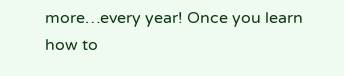more…every year! Once you learn how to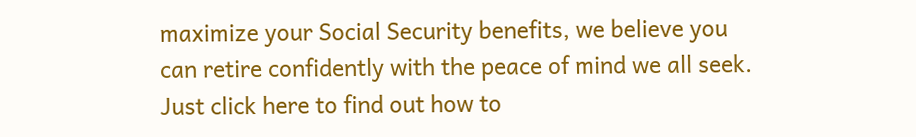maximize your Social Security benefits, we believe you can retire confidently with the peace of mind we all seek. Just click here to find out how to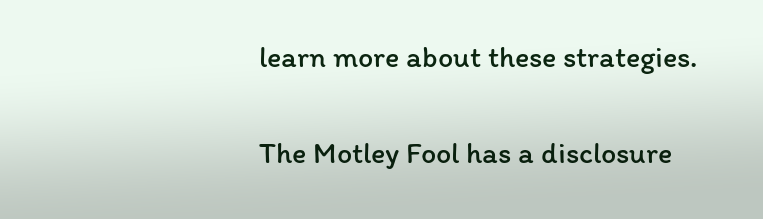learn more about these strategies.

The Motley Fool has a disclosure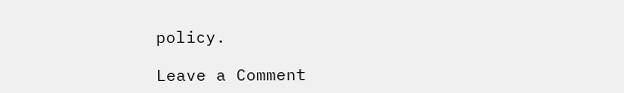policy.

Leave a Comment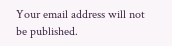Your email address will not be published.